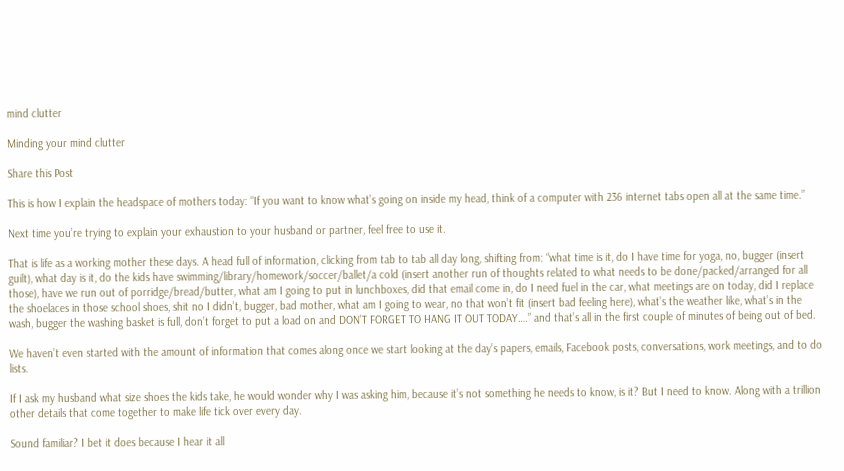mind clutter

Minding your mind clutter

Share this Post

This is how I explain the headspace of mothers today: “If you want to know what’s going on inside my head, think of a computer with 236 internet tabs open all at the same time.”

Next time you’re trying to explain your exhaustion to your husband or partner, feel free to use it.

That is life as a working mother these days. A head full of information, clicking from tab to tab all day long, shifting from: “what time is it, do I have time for yoga, no, bugger (insert guilt), what day is it, do the kids have swimming/library/homework/soccer/ballet/a cold (insert another run of thoughts related to what needs to be done/packed/arranged for all those), have we run out of porridge/bread/butter, what am I going to put in lunchboxes, did that email come in, do I need fuel in the car, what meetings are on today, did I replace the shoelaces in those school shoes, shit no I didn’t, bugger, bad mother, what am I going to wear, no that won’t fit (insert bad feeling here), what’s the weather like, what’s in the wash, bugger the washing basket is full, don’t forget to put a load on and DON’T FORGET TO HANG IT OUT TODAY….” and that’s all in the first couple of minutes of being out of bed.

We haven’t even started with the amount of information that comes along once we start looking at the day’s papers, emails, Facebook posts, conversations, work meetings, and to do lists.

If I ask my husband what size shoes the kids take, he would wonder why I was asking him, because it’s not something he needs to know, is it? But I need to know. Along with a trillion other details that come together to make life tick over every day.

Sound familiar? I bet it does because I hear it all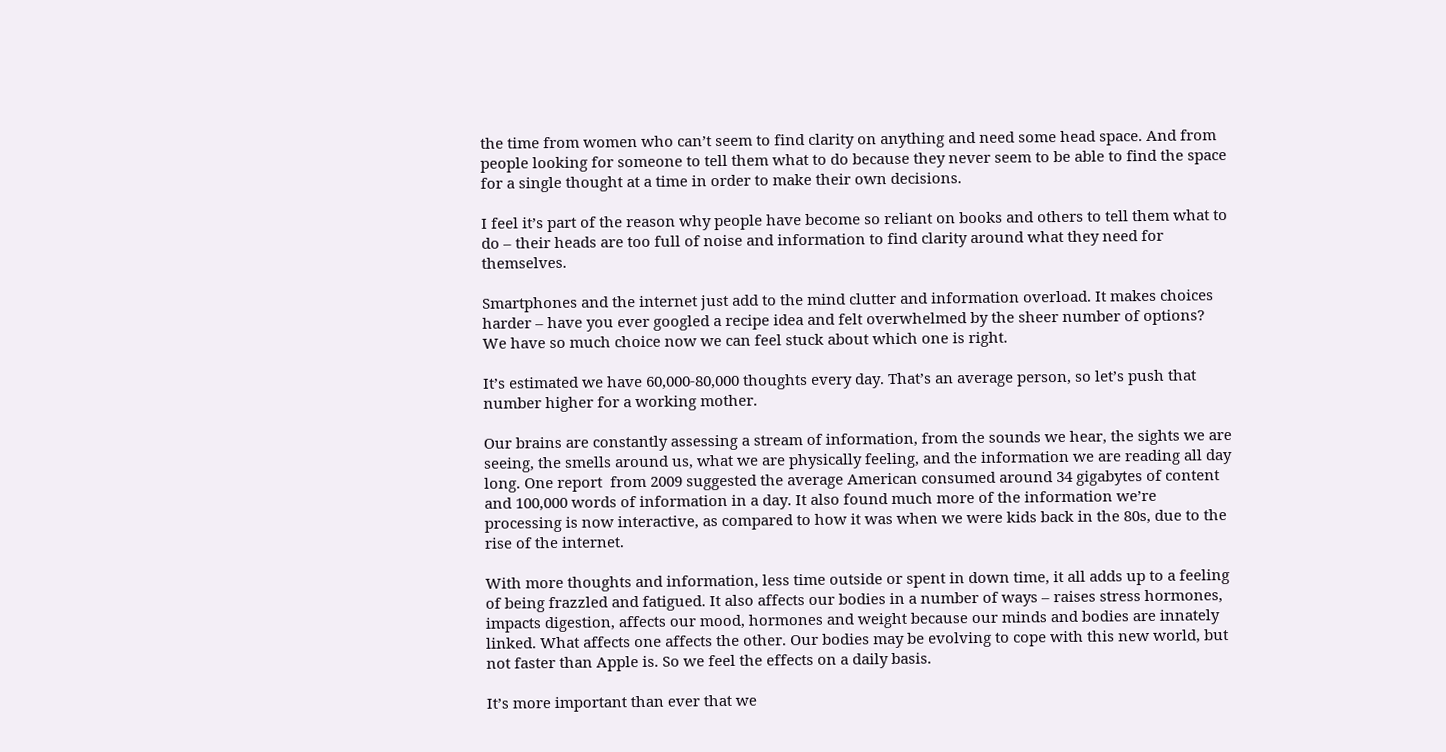the time from women who can’t seem to find clarity on anything and need some head space. And from people looking for someone to tell them what to do because they never seem to be able to find the space for a single thought at a time in order to make their own decisions.

I feel it’s part of the reason why people have become so reliant on books and others to tell them what to do – their heads are too full of noise and information to find clarity around what they need for themselves.

Smartphones and the internet just add to the mind clutter and information overload. It makes choices harder – have you ever googled a recipe idea and felt overwhelmed by the sheer number of options? We have so much choice now we can feel stuck about which one is right.

It’s estimated we have 60,000-80,000 thoughts every day. That’s an average person, so let’s push that number higher for a working mother.

Our brains are constantly assessing a stream of information, from the sounds we hear, the sights we are seeing, the smells around us, what we are physically feeling, and the information we are reading all day long. One report  from 2009 suggested the average American consumed around 34 gigabytes of content and 100,000 words of information in a day. It also found much more of the information we’re processing is now interactive, as compared to how it was when we were kids back in the 80s, due to the rise of the internet.

With more thoughts and information, less time outside or spent in down time, it all adds up to a feeling of being frazzled and fatigued. It also affects our bodies in a number of ways – raises stress hormones, impacts digestion, affects our mood, hormones and weight because our minds and bodies are innately linked. What affects one affects the other. Our bodies may be evolving to cope with this new world, but not faster than Apple is. So we feel the effects on a daily basis.

It’s more important than ever that we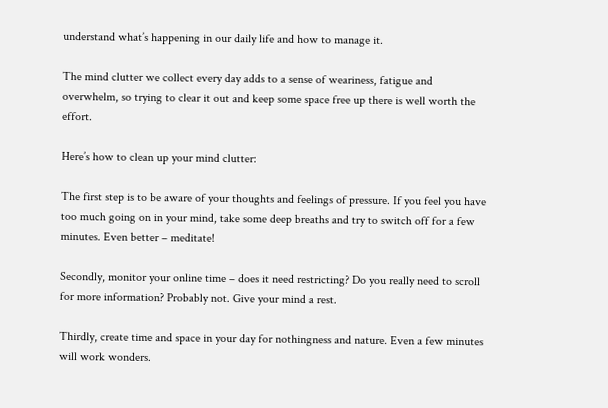understand what’s happening in our daily life and how to manage it.

The mind clutter we collect every day adds to a sense of weariness, fatigue and overwhelm, so trying to clear it out and keep some space free up there is well worth the effort.

Here’s how to clean up your mind clutter:

The first step is to be aware of your thoughts and feelings of pressure. If you feel you have too much going on in your mind, take some deep breaths and try to switch off for a few minutes. Even better – meditate!

Secondly, monitor your online time – does it need restricting? Do you really need to scroll for more information? Probably not. Give your mind a rest.

Thirdly, create time and space in your day for nothingness and nature. Even a few minutes will work wonders.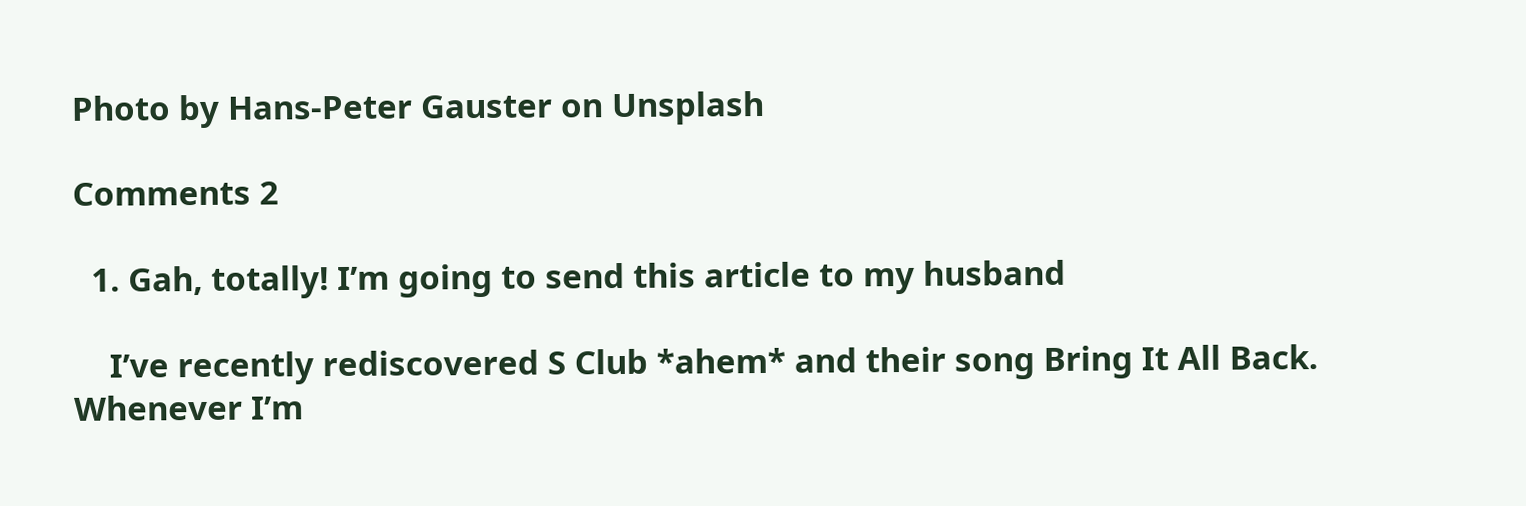Photo by Hans-Peter Gauster on Unsplash

Comments 2

  1. Gah, totally! I’m going to send this article to my husband

    I’ve recently rediscovered S Club *ahem* and their song Bring It All Back. Whenever I’m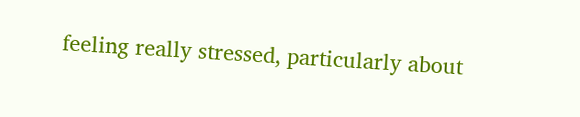feeling really stressed, particularly about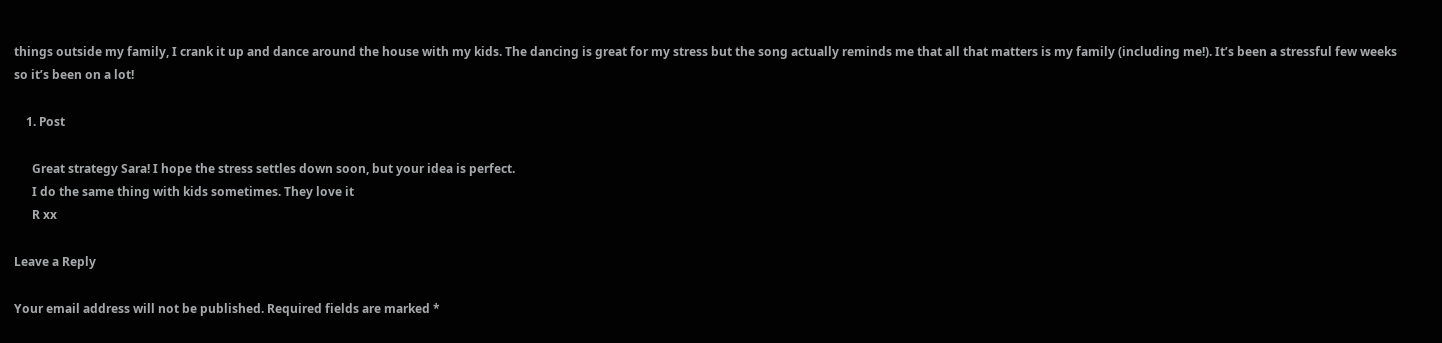things outside my family, I crank it up and dance around the house with my kids. The dancing is great for my stress but the song actually reminds me that all that matters is my family (including me!). It’s been a stressful few weeks so it’s been on a lot!

    1. Post

      Great strategy Sara! I hope the stress settles down soon, but your idea is perfect.
      I do the same thing with kids sometimes. They love it
      R xx

Leave a Reply

Your email address will not be published. Required fields are marked *